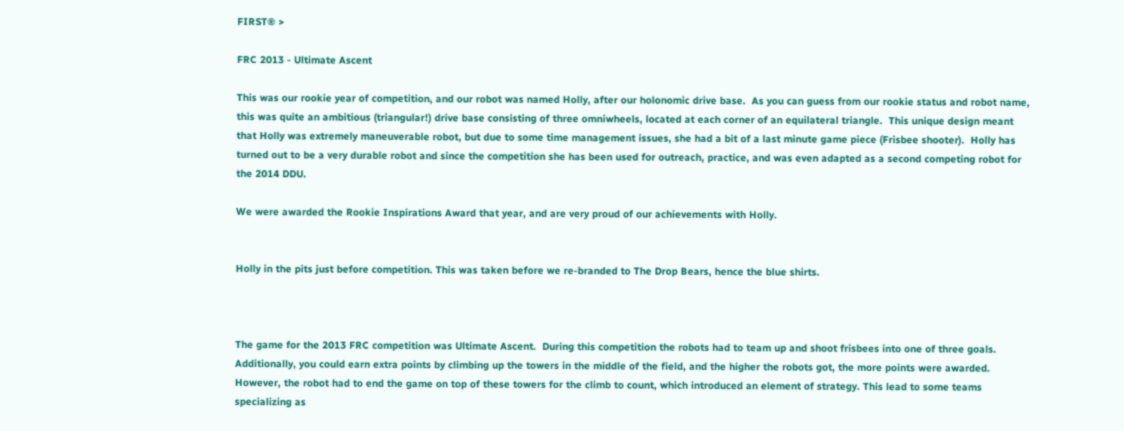FIRST® >

FRC 2013 - Ultimate Ascent

This was our rookie year of competition, and our robot was named Holly, after our holonomic drive base.  As you can guess from our rookie status and robot name, this was quite an ambitious (triangular!) drive base consisting of three omniwheels, located at each corner of an equilateral triangle.  This unique design meant that Holly was extremely maneuverable robot, but due to some time management issues, she had a bit of a last minute game piece (Frisbee shooter).  Holly has turned out to be a very durable robot and since the competition she has been used for outreach, practice, and was even adapted as a second competing robot for the 2014 DDU.

We were awarded the Rookie Inspirations Award that year, and are very proud of our achievements with Holly.


Holly in the pits just before competition. This was taken before we re-branded to The Drop Bears, hence the blue shirts.



The game for the 2013 FRC competition was Ultimate Ascent.  During this competition the robots had to team up and shoot frisbees into one of three goals.  Additionally, you could earn extra points by climbing up the towers in the middle of the field, and the higher the robots got, the more points were awarded.  However, the robot had to end the game on top of these towers for the climb to count, which introduced an element of strategy. This lead to some teams specializing as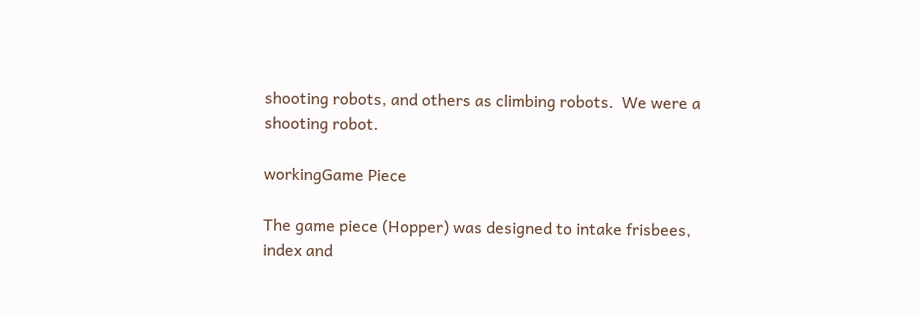shooting robots, and others as climbing robots.  We were a shooting robot.

workingGame Piece

The game piece (Hopper) was designed to intake frisbees, index and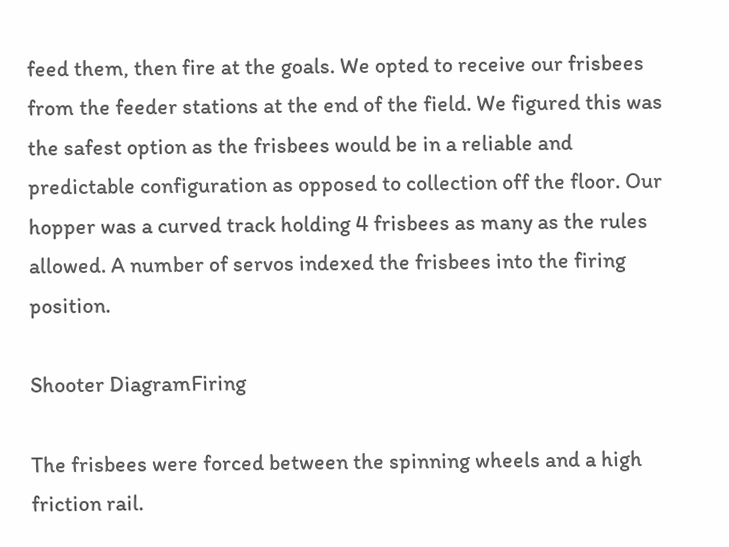feed them, then fire at the goals. We opted to receive our frisbees from the feeder stations at the end of the field. We figured this was the safest option as the frisbees would be in a reliable and predictable configuration as opposed to collection off the floor. Our hopper was a curved track holding 4 frisbees as many as the rules allowed. A number of servos indexed the frisbees into the firing position.

Shooter DiagramFiring

The frisbees were forced between the spinning wheels and a high friction rail.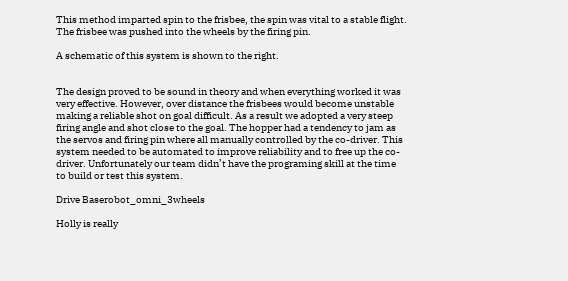This method imparted spin to the frisbee, the spin was vital to a stable flight. The frisbee was pushed into the wheels by the firing pin.

A schematic of this system is shown to the right.


The design proved to be sound in theory and when everything worked it was very effective. However, over distance the frisbees would become unstable making a reliable shot on goal difficult. As a result we adopted a very steep firing angle and shot close to the goal. The hopper had a tendency to jam as the servos and firing pin where all manually controlled by the co-driver. This system needed to be automated to improve reliability and to free up the co-driver. Unfortunately our team didn’t have the programing skill at the time to build or test this system.

Drive Baserobot_omni_3wheels

Holly is really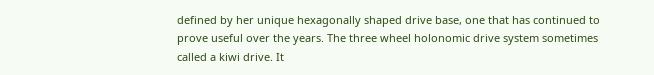defined by her unique hexagonally shaped drive base, one that has continued to prove useful over the years. The three wheel holonomic drive system sometimes called a kiwi drive. It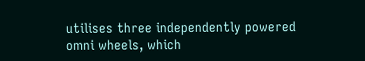utilises three independently powered omni wheels, which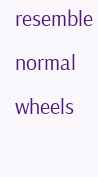resemble normal wheels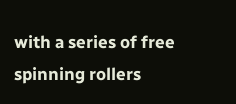with a series of free spinning rollers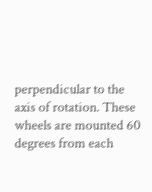perpendicular to the axis of rotation. These wheels are mounted 60 degrees from each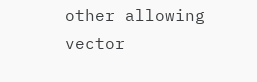other allowing vector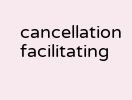cancellation  facilitating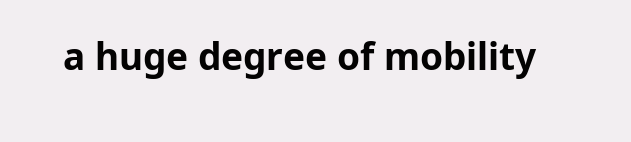a huge degree of mobility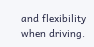and flexibility when driving.